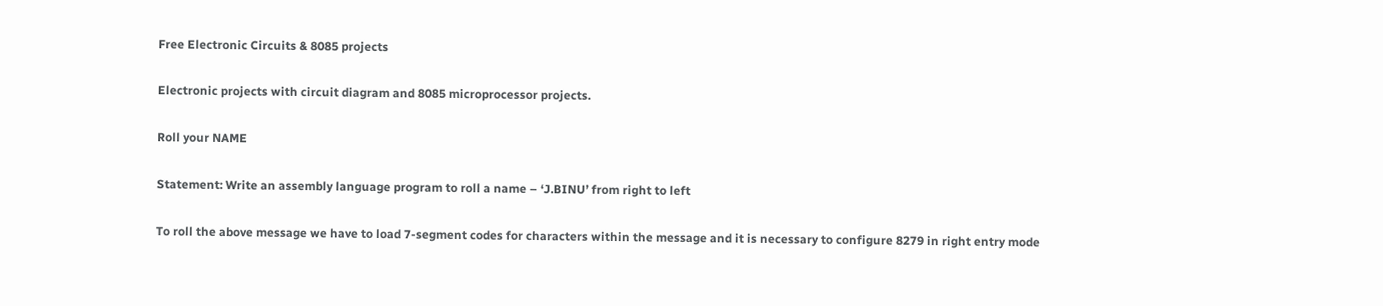Free Electronic Circuits & 8085 projects

Electronic projects with circuit diagram and 8085 microprocessor projects.

Roll your NAME

Statement: Write an assembly language program to roll a name – ‘J.BINU’ from right to left

To roll the above message we have to load 7-segment codes for characters within the message and it is necessary to configure 8279 in right entry mode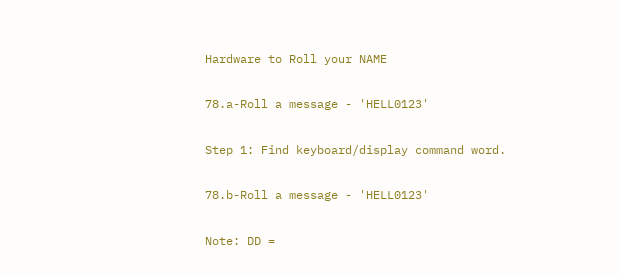Hardware to Roll your NAME

78.a-Roll a message - 'HELL0123'

Step 1: Find keyboard/display command word.

78.b-Roll a message - 'HELL0123'

Note: DD =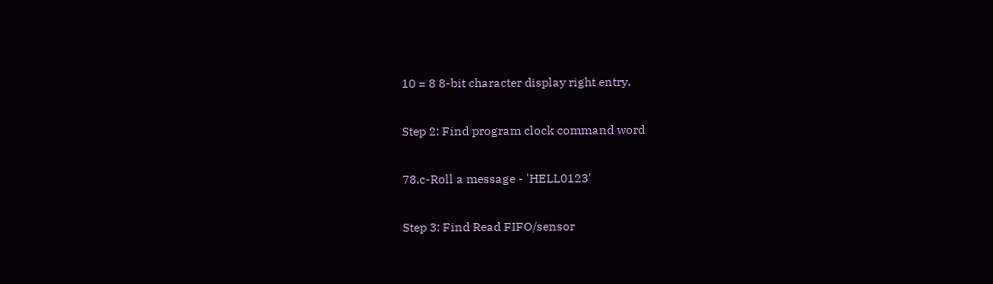10 = 8 8-bit character display right entry.

Step 2: Find program clock command word

78.c-Roll a message - 'HELL0123'

Step 3: Find Read FIFO/sensor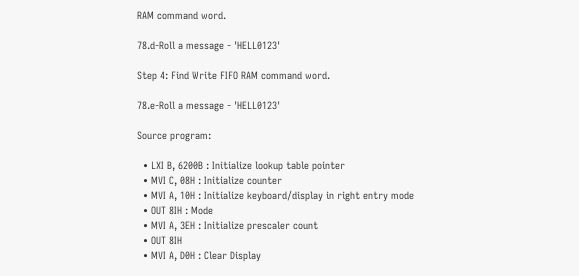RAM command word.

78.d-Roll a message - 'HELL0123'

Step 4: Find Write FIFO RAM command word.

78.e-Roll a message - 'HELL0123'

Source program:

  • LXI B, 6200B : Initialize lookup table pointer
  • MVI C, 08H : Initialize counter
  • MVI A, 10H : Initialize keyboard/display in right entry mode
  • OUT 8IH : Mode
  • MVI A, 3EH : Initialize prescaler count
  • OUT 8IH
  • MVI A, D0H : Clear Display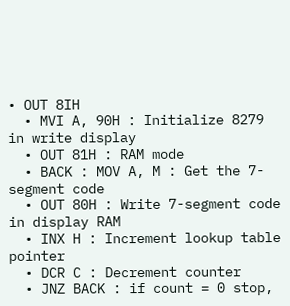• OUT 8IH
  • MVI A, 90H : Initialize 8279 in write display
  • OUT 81H : RAM mode
  • BACK : MOV A, M : Get the 7-segment code
  • OUT 80H : Write 7-segment code in display RAM
  • INX H : Increment lookup table pointer
  • DCR C : Decrement counter
  • JNZ BACK : if count = 0 stop,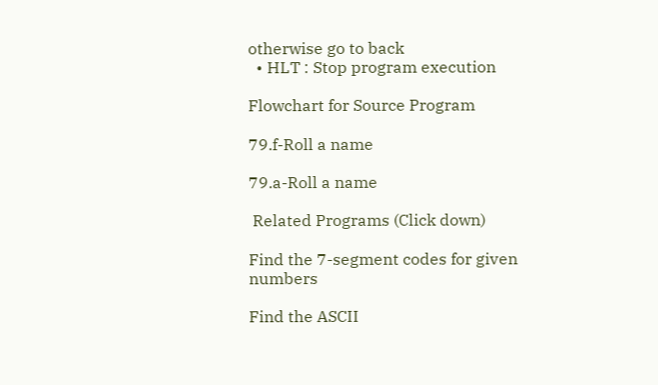otherwise go to back
  • HLT : Stop program execution

Flowchart for Source Program

79.f-Roll a name

79.a-Roll a name

 Related Programs (Click down)

Find the 7-segment codes for given numbers

Find the ASCII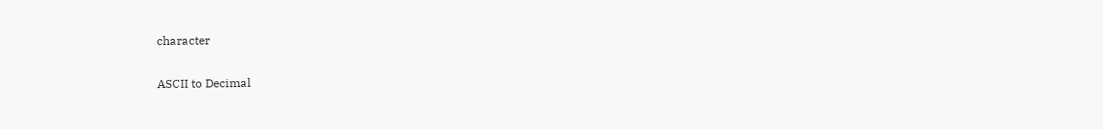character

ASCII to Decimal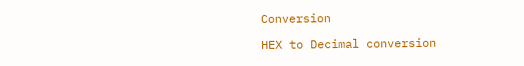Conversion

HEX to Decimal conversion